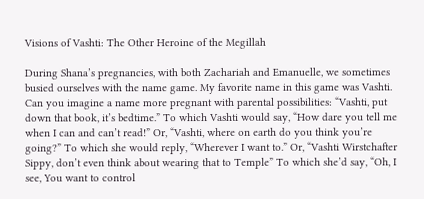Visions of Vashti: The Other Heroine of the Megillah

During Shana’s pregnancies, with both Zachariah and Emanuelle, we sometimes busied ourselves with the name game. My favorite name in this game was Vashti. Can you imagine a name more pregnant with parental possibilities: “Vashti, put down that book, it’s bedtime.” To which Vashti would say, “How dare you tell me when I can and can’t read!” Or, “Vashti, where on earth do you think you’re going?” To which she would reply, “Wherever I want to.” Or, “Vashti Wirstchafter Sippy, don’t even think about wearing that to Temple” To which she’d say, “Oh, I see, You want to control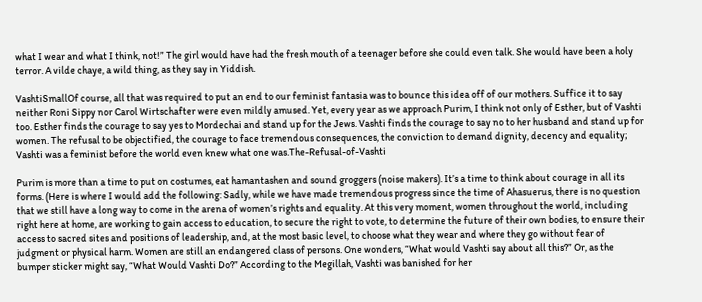what I wear and what I think, not!” The girl would have had the fresh mouth of a teenager before she could even talk. She would have been a holy terror. A vilde chaye, a wild thing, as they say in Yiddish.

VashtiSmallOf course, all that was required to put an end to our feminist fantasia was to bounce this idea off of our mothers. Suffice it to say neither Roni Sippy nor Carol Wirtschafter were even mildly amused. Yet, every year as we approach Purim, I think not only of Esther, but of Vashti too. Esther finds the courage to say yes to Mordechai and stand up for the Jews. Vashti finds the courage to say no to her husband and stand up for women. The refusal to be objectified, the courage to face tremendous consequences, the conviction to demand dignity, decency and equality; Vashti was a feminist before the world even knew what one was.The-Refusal-of-Vashti

Purim is more than a time to put on costumes, eat hamantashen and sound groggers (noise makers). It’s a time to think about courage in all its forms. (Here is where I would add the following: Sadly, while we have made tremendous progress since the time of Ahasuerus, there is no question that we still have a long way to come in the arena of women’s rights and equality. At this very moment, women throughout the world, including right here at home, are working to gain access to education, to secure the right to vote, to determine the future of their own bodies, to ensure their access to sacred sites and positions of leadership, and, at the most basic level, to choose what they wear and where they go without fear of judgment or physical harm. Women are still an endangered class of persons. One wonders, “What would Vashti say about all this?” Or, as the bumper sticker might say, “What Would Vashti Do?” According to the Megillah, Vashti was banished for her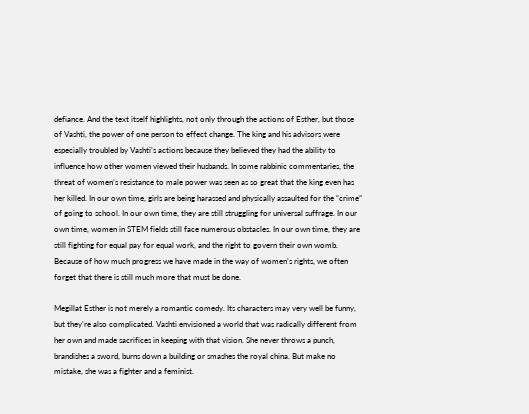defiance. And the text itself highlights, not only through the actions of Esther, but those of Vashti, the power of one person to effect change. The king and his advisors were especially troubled by Vashti’s actions because they believed they had the ability to influence how other women viewed their husbands. In some rabbinic commentaries, the threat of women’s resistance to male power was seen as so great that the king even has her killed. In our own time, girls are being harassed and physically assaulted for the “crime” of going to school. In our own time, they are still struggling for universal suffrage. In our own time, women in STEM fields still face numerous obstacles. In our own time, they are still fighting for equal pay for equal work, and the right to govern their own womb. Because of how much progress we have made in the way of women’s rights, we often forget that there is still much more that must be done.

Megillat Esther is not merely a romantic comedy. Its characters may very well be funny, but they’re also complicated. Vashti envisioned a world that was radically different from her own and made sacrifices in keeping with that vision. She never throws a punch, brandishes a sword, burns down a building or smashes the royal china. But make no mistake, she was a fighter and a feminist.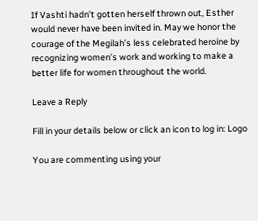If Vashti hadn’t gotten herself thrown out, Esther would never have been invited in. May we honor the courage of the Megilah’s less celebrated heroine by recognizing women’s work and working to make a better life for women throughout the world.

Leave a Reply

Fill in your details below or click an icon to log in: Logo

You are commenting using your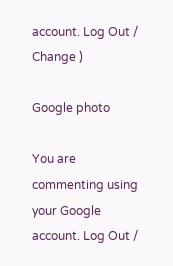account. Log Out /  Change )

Google photo

You are commenting using your Google account. Log Out /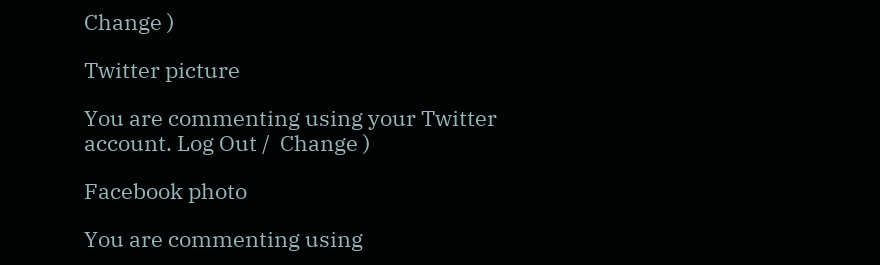Change )

Twitter picture

You are commenting using your Twitter account. Log Out /  Change )

Facebook photo

You are commenting using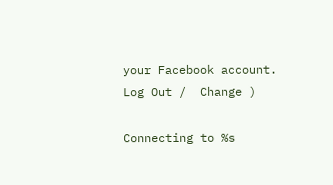your Facebook account. Log Out /  Change )

Connecting to %s